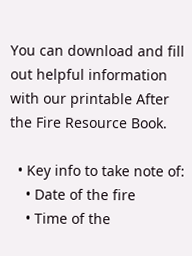You can download and fill out helpful information with our printable After the Fire Resource Book.

  • Key info to take note of:
    • Date of the fire
    • Time of the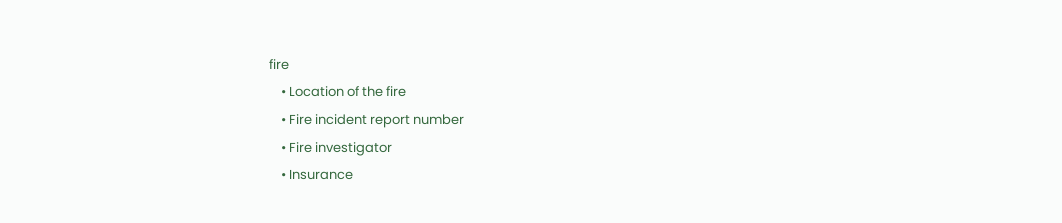fire
    • Location of the fire
    • Fire incident report number
    • Fire investigator
    • Insurance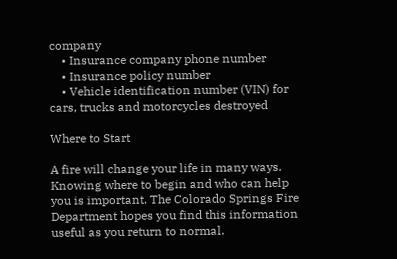company
    • Insurance company phone number
    • Insurance policy number
    • Vehicle identification number (VIN) for cars, trucks and motorcycles destroyed

Where to Start

A fire will change your life in many ways. Knowing where to begin and who can help you is important. The Colorado Springs Fire Department hopes you find this information useful as you return to normal.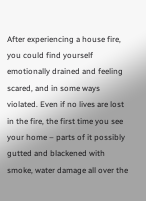After experiencing a house fire, you could find yourself emotionally drained and feeling scared, and in some ways violated. Even if no lives are lost in the fire, the first time you see your home – parts of it possibly gutted and blackened with smoke, water damage all over the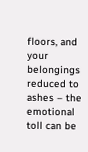floors, and your belongings reduced to ashes – the emotional toll can be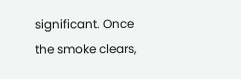significant. Once the smoke clears,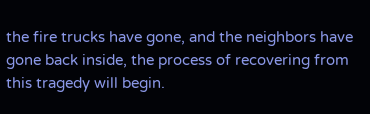the fire trucks have gone, and the neighbors have gone back inside, the process of recovering from this tragedy will begin.